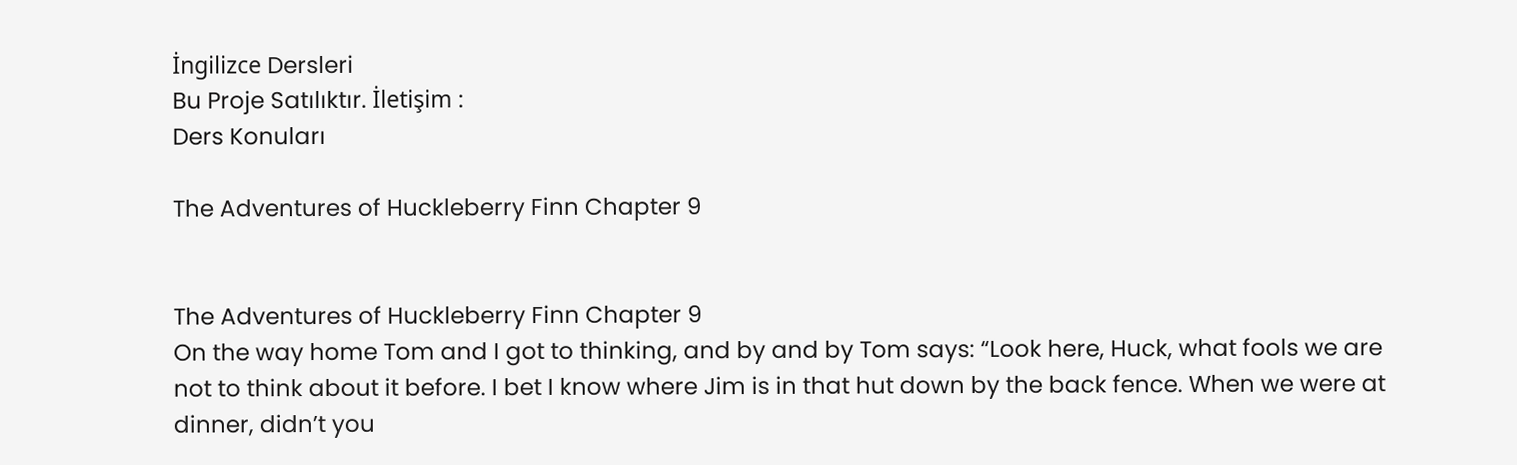İngilizce Dersleri
Bu Proje Satılıktır. İletişim :
Ders Konuları

The Adventures of Huckleberry Finn Chapter 9


The Adventures of Huckleberry Finn Chapter 9
On the way home Tom and I got to thinking, and by and by Tom says: “Look here, Huck, what fools we are not to think about it before. I bet I know where Jim is in that hut down by the back fence. When we were at dinner, didn’t you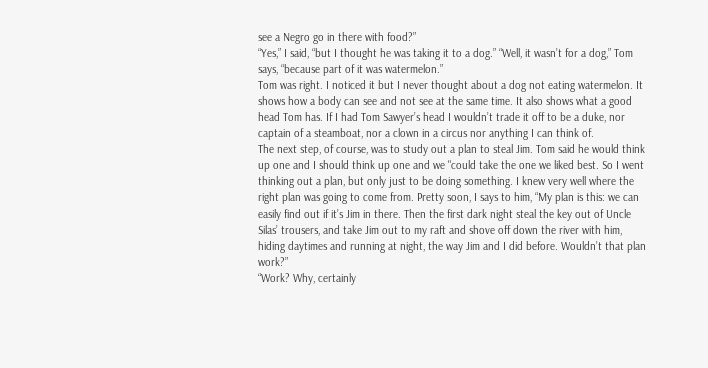see a Negro go in there with food?”
“Yes,” I said, “but I thought he was taking it to a dog.” “Well, it wasn’t for a dog,” Tom says, “because part of it was watermelon.”
Tom was right. I noticed it but I never thought about a dog not eating watermelon. It shows how a body can see and not see at the same time. It also shows what a good head Tom has. If I had Tom Sawyer’s head I wouldn’t trade it off to be a duke, nor captain of a steamboat, nor a clown in a circus nor anything I can think of.
The next step, of course, was to study out a plan to steal Jim. Tom said he would think up one and I should think up one and we "could take the one we liked best. So I went thinking out a plan, but only just to be doing something. I knew very well where the right plan was going to come from. Pretty soon, I says to him, “My plan is this: we can easily find out if it’s Jim in there. Then the first dark night steal the key out of Uncle Silas’ trousers, and take Jim out to my raft and shove off down the river with him, hiding daytimes and running at night, the way Jim and I did before. Wouldn’t that plan work?”
“Work? Why, certainly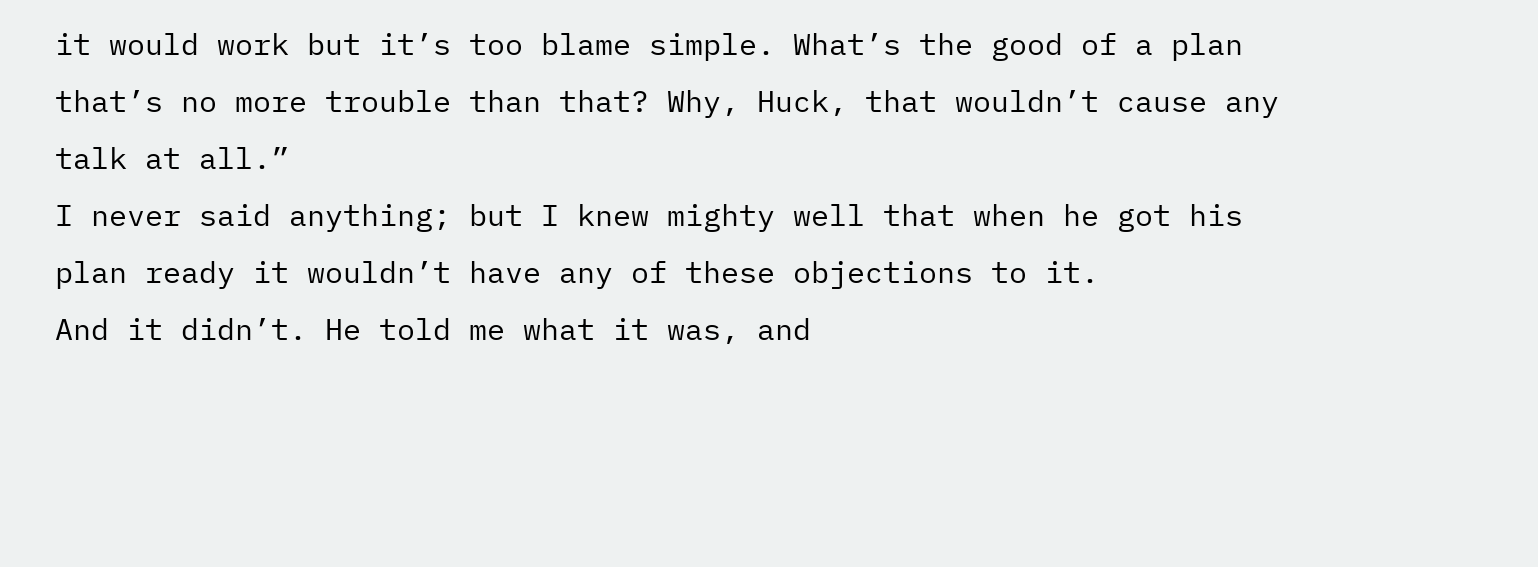it would work but it’s too blame simple. What’s the good of a plan that’s no more trouble than that? Why, Huck, that wouldn’t cause any talk at all.”
I never said anything; but I knew mighty well that when he got his plan ready it wouldn’t have any of these objections to it.
And it didn’t. He told me what it was, and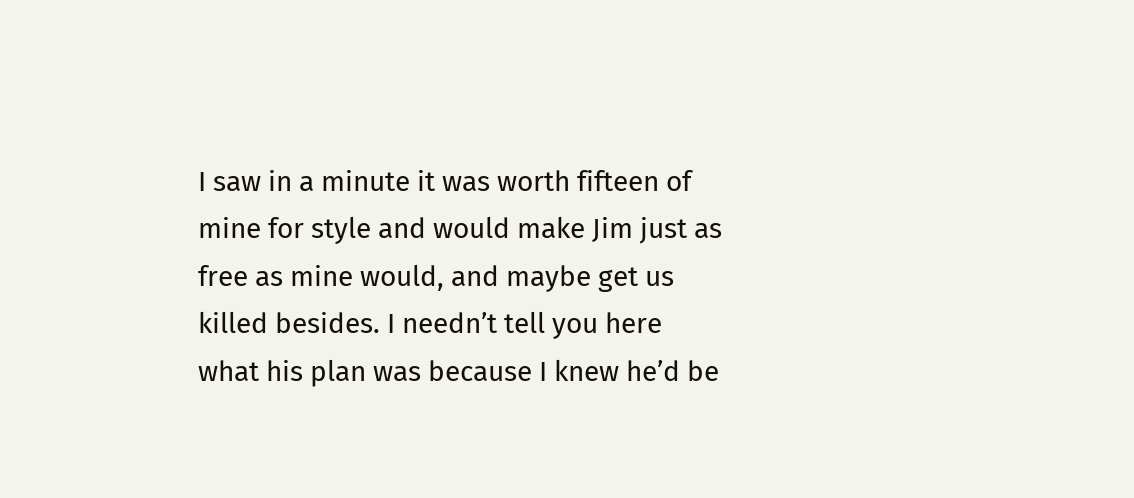I saw in a minute it was worth fifteen of mine for style and would make Jim just as free as mine would, and maybe get us killed besides. I needn’t tell you here what his plan was because I knew he’d be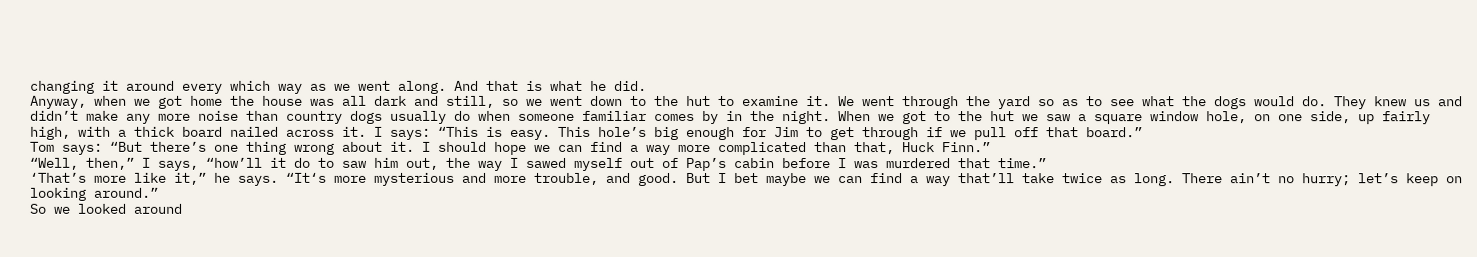changing it around every which way as we went along. And that is what he did.
Anyway, when we got home the house was all dark and still, so we went down to the hut to examine it. We went through the yard so as to see what the dogs would do. They knew us and didn’t make any more noise than country dogs usually do when someone familiar comes by in the night. When we got to the hut we saw a square window hole, on one side, up fairly high, with a thick board nailed across it. I says: “This is easy. This hole’s big enough for Jim to get through if we pull off that board.”
Tom says: “But there’s one thing wrong about it. I should hope we can find a way more complicated than that, Huck Finn.”
“Well, then,” I says, “how’ll it do to saw him out, the way I sawed myself out of Pap’s cabin before I was murdered that time.”
‘That’s more like it,” he says. “It‘s more mysterious and more trouble, and good. But I bet maybe we can find a way that’ll take twice as long. There ain’t no hurry; let’s keep on looking around.”
So we looked around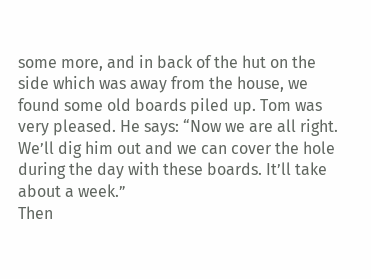some more, and in back of the hut on the side which was away from the house, we found some old boards piled up. Tom was very pleased. He says: “Now we are all right. We’ll dig him out and we can cover the hole during the day with these boards. It’ll take about a week.”
Then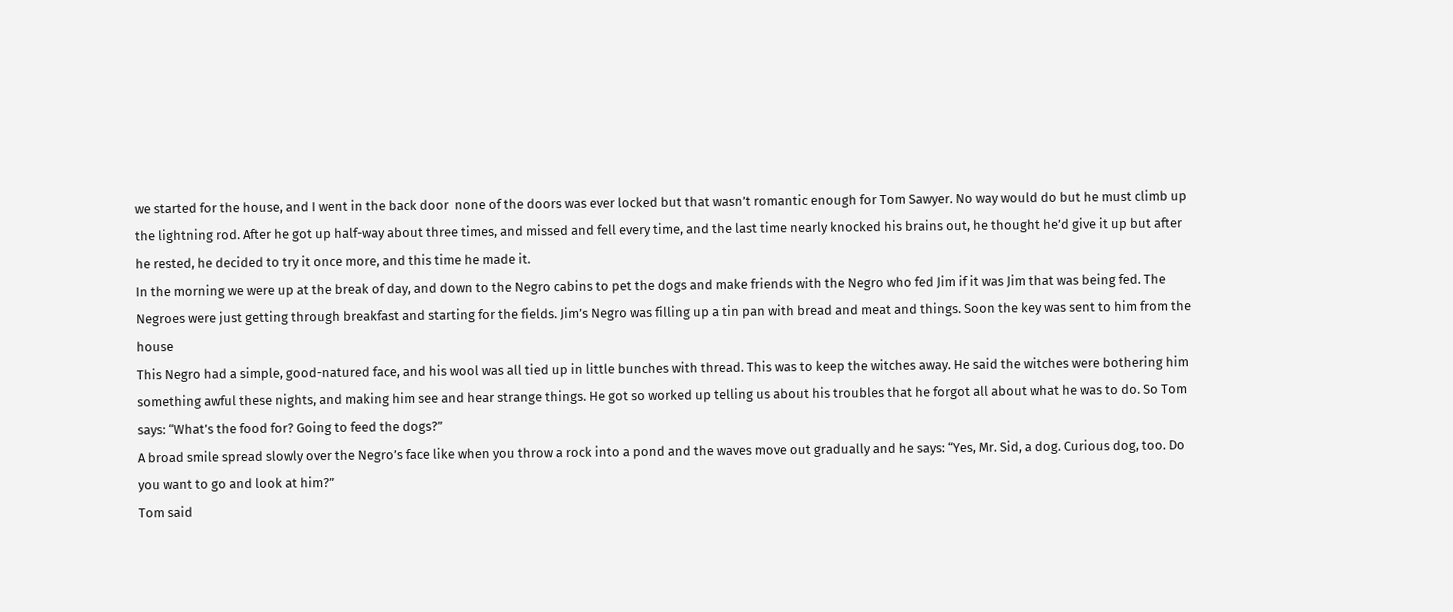we started for the house, and I went in the back door  none of the doors was ever locked but that wasn’t romantic enough for Tom Sawyer. No way would do but he must climb up the lightning rod. After he got up half-way about three times, and missed and fell every time, and the last time nearly knocked his brains out, he thought he’d give it up but after he rested, he decided to try it once more, and this time he made it.
In the morning we were up at the break of day, and down to the Negro cabins to pet the dogs and make friends with the Negro who fed Jim if it was Jim that was being fed. The Negroes were just getting through breakfast and starting for the fields. Jim’s Negro was filling up a tin pan with bread and meat and things. Soon the key was sent to him from the house
This Negro had a simple, good-natured face, and his wool was all tied up in little bunches with thread. This was to keep the witches away. He said the witches were bothering him something awful these nights, and making him see and hear strange things. He got so worked up telling us about his troubles that he forgot all about what he was to do. So Tom says: “What’s the food for? Going to feed the dogs?”
A broad smile spread slowly over the Negro’s face like when you throw a rock into a pond and the waves move out gradually and he says: “Yes, Mr. Sid, a dog. Curious dog, too. Do you want to go and look at him?”
Tom said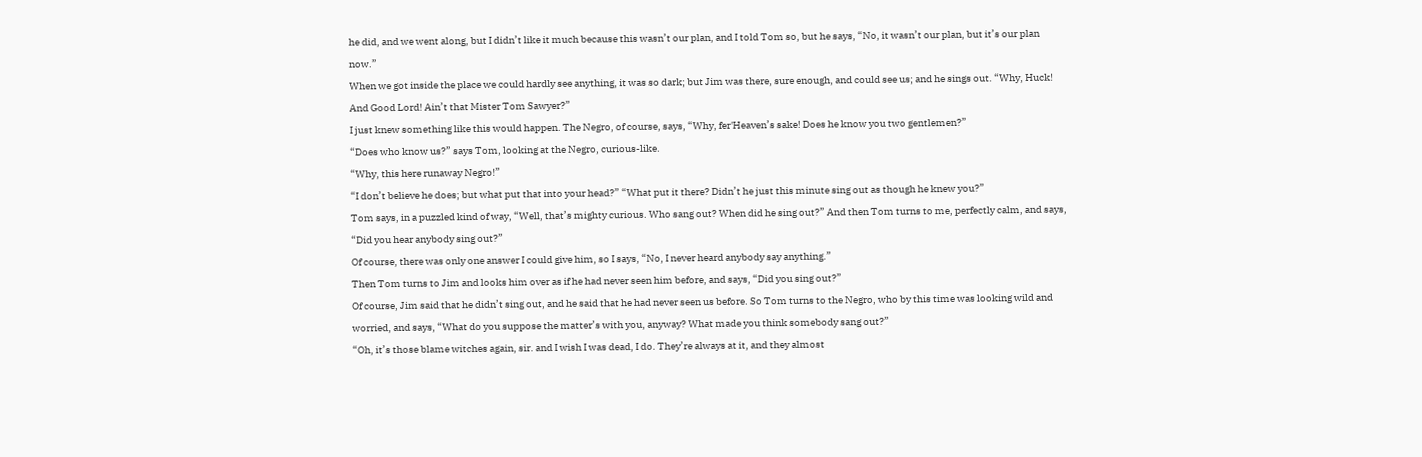he did, and we went along, but I didn’t like it much because this wasn’t our plan, and I told Tom so, but he says, “No, it wasn’t our plan, but it’s our plan now.”
When we got inside the place we could hardly see anything, it was so dark; but Jim was there, sure enough, and could see us; and he sings out. “Why, Huck! And Good Lord! Ain’t that Mister Tom Sawyer?”
I just knew something like this would happen. The Negro, of course, says, “Why, fer'Heaven’s sake! Does he know you two gentlemen?”
“Does who know us?” says Tom, looking at the Negro, curious-like.
“Why, this here runaway Negro!”
“I don’t believe he does; but what put that into your head?” “What put it there? Didn’t he just this minute sing out as though he knew you?”
Tom says, in a puzzled kind of way, “Well, that’s mighty curious. Who sang out? When did he sing out?” And then Tom turns to me, perfectly calm, and says, “Did you hear anybody sing out?”
Of course, there was only one answer I could give him, so I says, “No, I never heard anybody say anything.”
Then Tom turns to Jim and looks him over as if he had never seen him before, and says, “Did you sing out?”
Of course, Jim said that he didn’t sing out, and he said that he had never seen us before. So Tom turns to the Negro, who by this time was looking wild and worried, and says, “What do you suppose the matter’s with you, anyway? What made you think somebody sang out?”
“Oh, it’s those blame witches again, sir. and I wish I was dead, I do. They’re always at it, and they almost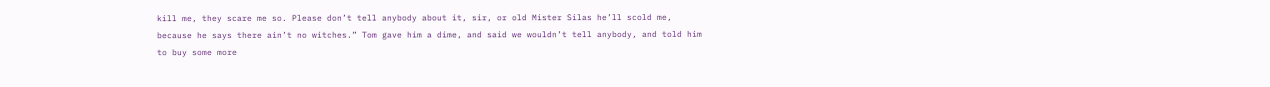kill me, they scare me so. Please don’t tell anybody about it, sir, or old Mister Silas he’ll scold me, because he says there ain’t no witches.” Tom gave him a dime, and said we wouldn’t tell anybody, and told him to buy some more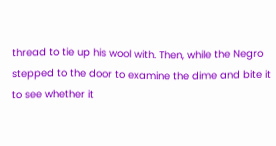thread to tie up his wool with. Then, while the Negro stepped to the door to examine the dime and bite it to see whether it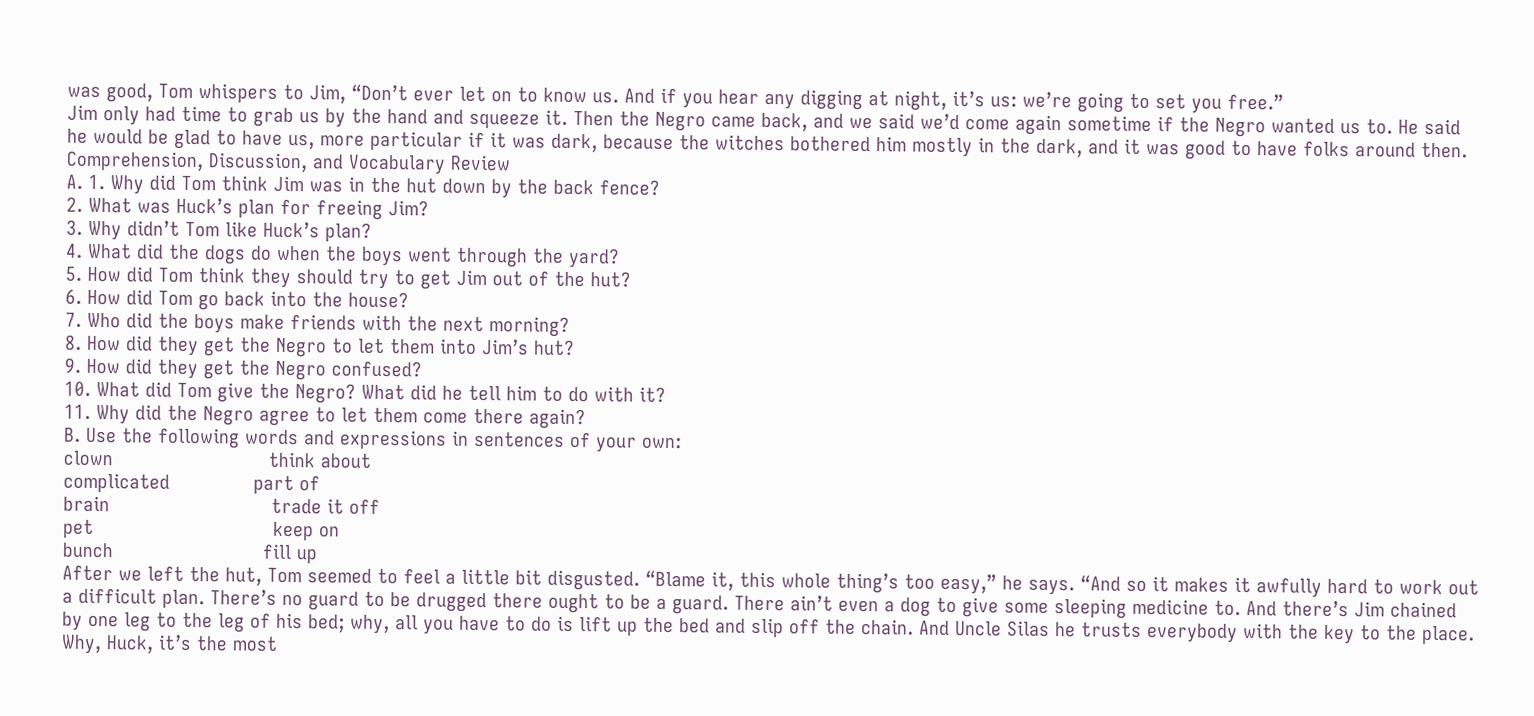was good, Tom whispers to Jim, “Don’t ever let on to know us. And if you hear any digging at night, it’s us: we’re going to set you free.”
Jim only had time to grab us by the hand and squeeze it. Then the Negro came back, and we said we’d come again sometime if the Negro wanted us to. He said he would be glad to have us, more particular if it was dark, because the witches bothered him mostly in the dark, and it was good to have folks around then.
Comprehension, Discussion, and Vocabulary Review
A. 1. Why did Tom think Jim was in the hut down by the back fence?
2. What was Huck’s plan for freeing Jim?
3. Why didn’t Tom like Huck’s plan?
4. What did the dogs do when the boys went through the yard?
5. How did Tom think they should try to get Jim out of the hut?
6. How did Tom go back into the house?
7. Who did the boys make friends with the next morning?
8. How did they get the Negro to let them into Jim’s hut?
9. How did they get the Negro confused?
10. What did Tom give the Negro? What did he tell him to do with it?
11. Why did the Negro agree to let them come there again?
B. Use the following words and expressions in sentences of your own:
clown                          think about
complicated              part of
brain                           trade it off
pet                              keep on
bunch                         fill up
After we left the hut, Tom seemed to feel a little bit disgusted. “Blame it, this whole thing’s too easy,” he says. “And so it makes it awfully hard to work out a difficult plan. There’s no guard to be drugged there ought to be a guard. There ain’t even a dog to give some sleeping medicine to. And there’s Jim chained by one leg to the leg of his bed; why, all you have to do is lift up the bed and slip off the chain. And Uncle Silas he trusts everybody with the key to the place. Why, Huck, it’s the most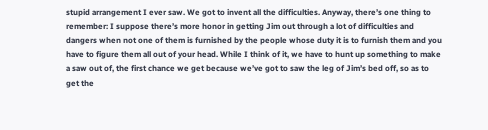stupid arrangement I ever saw. We got to invent all the difficulties. Anyway, there’s one thing to remember: I suppose there’s more honor in getting Jim out through a lot of difficulties and dangers when not one of them is furnished by the people whose duty it is to furnish them and you have to figure them all out of your head. While I think of it, we have to hunt up something to make a saw out of, the first chance we get because we’ve got to saw the leg of Jim’s bed off, so as to get the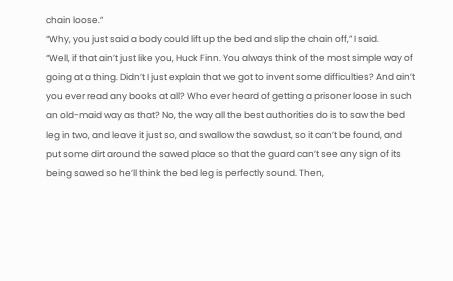chain loose.”
“Why, you just said a body could lift up the bed and slip the chain off,” I said.
“Well, if that ain’t just like you, Huck Finn. You always think of the most simple way of going at a thing. Didn’t I just explain that we got to invent some difficulties? And ain’t you ever read any books at all? Who ever heard of getting a prisoner loose in such an old-maid way as that? No, the way all the best authorities do is to saw the bed leg in two, and leave it just so, and swallow the sawdust, so it can’t be found, and put some dirt around the sawed place so that the guard can’t see any sign of its being sawed so he’ll think the bed leg is perfectly sound. Then,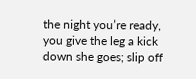the night you’re ready, you give the leg a kick down she goes; slip off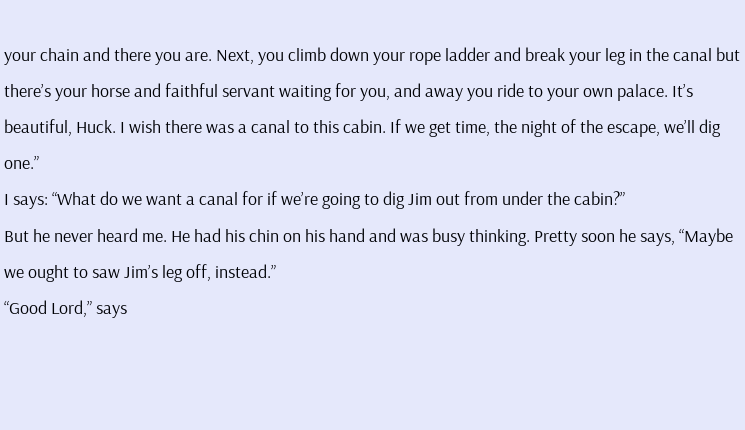your chain and there you are. Next, you climb down your rope ladder and break your leg in the canal but there’s your horse and faithful servant waiting for you, and away you ride to your own palace. It’s beautiful, Huck. I wish there was a canal to this cabin. If we get time, the night of the escape, we’ll dig one.”
I says: “What do we want a canal for if we’re going to dig Jim out from under the cabin?”
But he never heard me. He had his chin on his hand and was busy thinking. Pretty soon he says, “Maybe we ought to saw Jim’s leg off, instead.”
“Good Lord,” says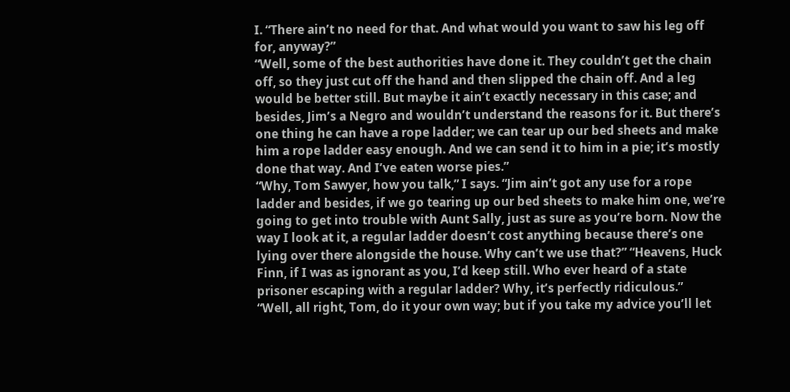I. “There ain’t no need for that. And what would you want to saw his leg off for, anyway?”
“Well, some of the best authorities have done it. They couldn’t get the chain off, so they just cut off the hand and then slipped the chain off. And a leg would be better still. But maybe it ain’t exactly necessary in this case; and besides, Jim’s a Negro and wouldn’t understand the reasons for it. But there’s one thing he can have a rope ladder; we can tear up our bed sheets and make him a rope ladder easy enough. And we can send it to him in a pie; it’s mostly done that way. And I’ve eaten worse pies.”
“Why, Tom Sawyer, how you talk,” I says. “Jim ain’t got any use for a rope ladder and besides, if we go tearing up our bed sheets to make him one, we’re going to get into trouble with Aunt Sally, just as sure as you’re born. Now the way I look at it, a regular ladder doesn’t cost anything because there’s one lying over there alongside the house. Why can’t we use that?” “Heavens, Huck Finn, if I was as ignorant as you, I’d keep still. Who ever heard of a state prisoner escaping with a regular ladder? Why, it’s perfectly ridiculous.”
“Well, all right, Tom, do it your own way; but if you take my advice you’ll let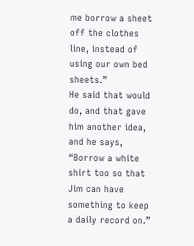me borrow a sheet off the clothes line, instead of using our own bed sheets.”
He said that would do, and that gave him another idea, and he says, “Borrow a white shirt too so that Jim can have something to keep a daily record on.”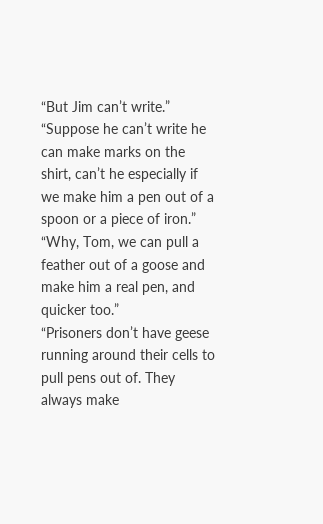“But Jim can’t write.”
“Suppose he can’t write he can make marks on the shirt, can’t he especially if we make him a pen out of a spoon or a piece of iron.”
“Why, Tom, we can pull a feather out of a goose and make him a real pen, and quicker too.”
“Prisoners don’t have geese running around their cells to pull pens out of. They always make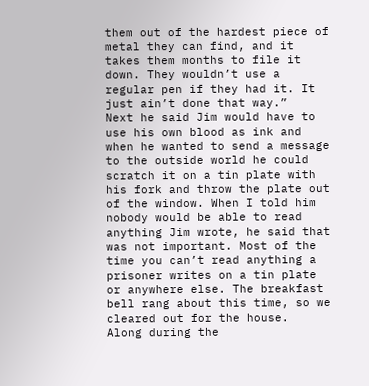them out of the hardest piece of metal they can find, and it takes them months to file it down. They wouldn’t use a regular pen if they had it. It just ain’t done that way.”
Next he said Jim would have to use his own blood as ink and when he wanted to send a message to the outside world he could scratch it on a tin plate with his fork and throw the plate out of the window. When I told him nobody would be able to read anything Jim wrote, he said that was not important. Most of the time you can’t read anything a prisoner writes on a tin plate or anywhere else. The breakfast bell rang about this time, so we cleared out for the house.
Along during the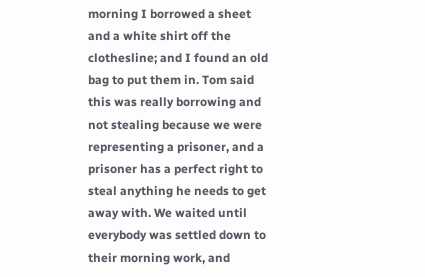morning I borrowed a sheet and a white shirt off the clothesline; and I found an old bag to put them in. Tom said this was really borrowing and not stealing because we were representing a prisoner, and a prisoner has a perfect right to steal anything he needs to get away with. We waited until everybody was settled down to their morning work, and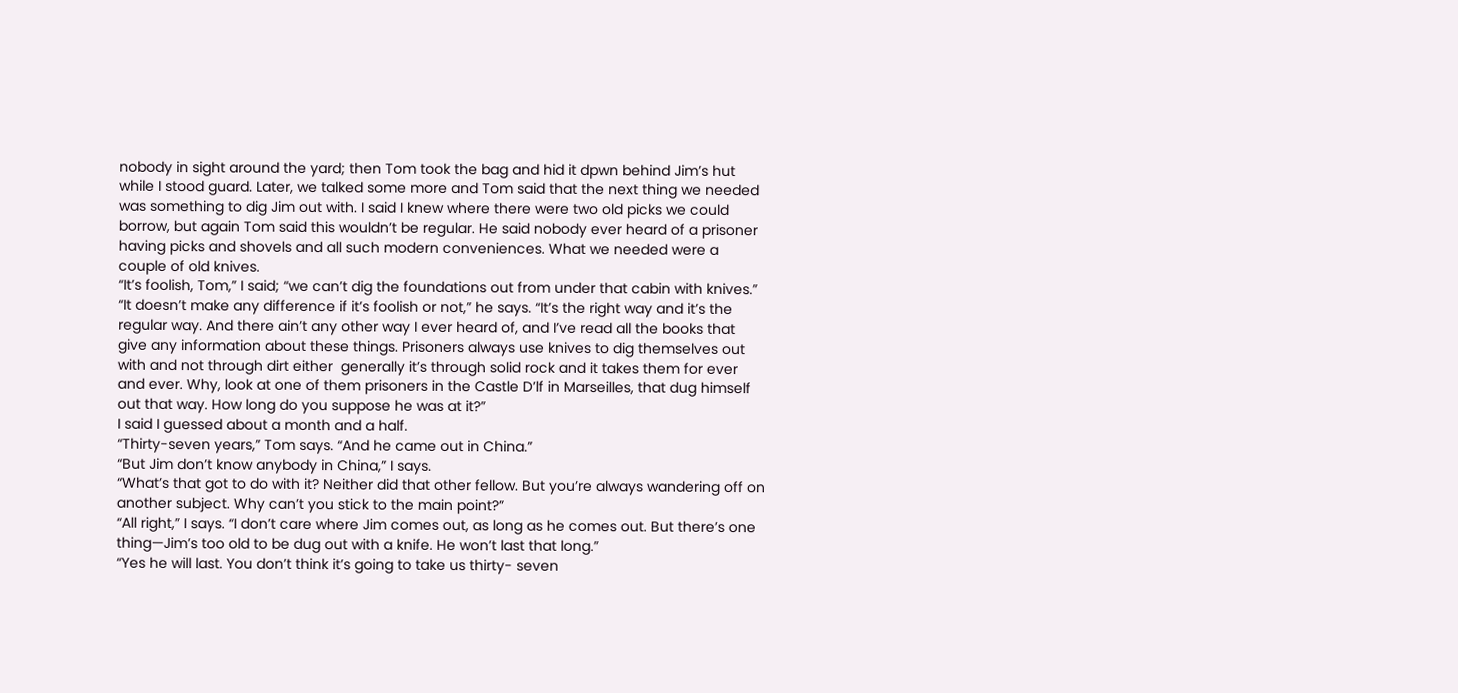nobody in sight around the yard; then Tom took the bag and hid it dpwn behind Jim’s hut while I stood guard. Later, we talked some more and Tom said that the next thing we needed was something to dig Jim out with. I said I knew where there were two old picks we could borrow, but again Tom said this wouldn’t be regular. He said nobody ever heard of a prisoner having picks and shovels and all such modern conveniences. What we needed were a couple of old knives.
“It’s foolish, Tom,” I said; “we can’t dig the foundations out from under that cabin with knives.”
“It doesn’t make any difference if it’s foolish or not,” he says. “It’s the right way and it’s the regular way. And there ain’t any other way I ever heard of, and I’ve read all the books that give any information about these things. Prisoners always use knives to dig themselves out with and not through dirt either  generally it’s through solid rock and it takes them for ever and ever. Why, look at one of them prisoners in the Castle D’lf in Marseilles, that dug himself out that way. How long do you suppose he was at it?”
I said I guessed about a month and a half.
“Thirty-seven years,” Tom says. “And he came out in China.”
“But Jim don’t know anybody in China,” I says.
“What’s that got to do with it? Neither did that other fellow. But you’re always wandering off on another subject. Why can’t you stick to the main point?”
“All right,” I says. “I don’t care where Jim comes out, as long as he comes out. But there’s one thing—Jim’s too old to be dug out with a knife. He won’t last that long.”
“Yes he will last. You don’t think it’s going to take us thirty- seven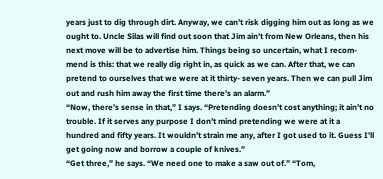years just to dig through dirt. Anyway, we can’t risk digging him out as long as we ought to. Uncle Silas will find out soon that Jim ain’t from New Orleans, then his next move will be to advertise him. Things being so uncertain, what I recom- mend is this: that we really dig right in, as quick as we can. After that, we can pretend to ourselves that we were at it thirty- seven years. Then we can pull Jim out and rush him away the first time there’s an alarm.”
“Now, there’s sense in that,” I says. “Pretending doesn’t cost anything; it ain’t no trouble. If it serves any purpose I don’t mind pretending we were at it a hundred and fifty years. It wouldn’t strain me any, after I got used to it. Guess I’ll get going now and borrow a couple of knives.”
“Get three,” he says. “We need one to make a saw out of.” “Tom,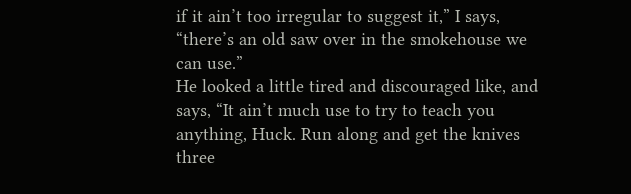if it ain’t too irregular to suggest it,” I says, “there’s an old saw over in the smokehouse we can use.”
He looked a little tired and discouraged like, and says, “It ain’t much use to try to teach you anything, Huck. Run along and get the knives three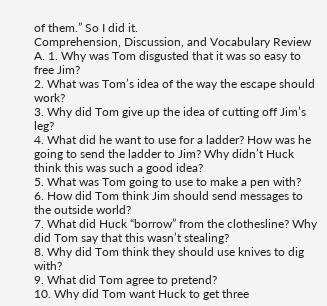of them.” So I did it.
Comprehension, Discussion, and Vocabulary Review
A. 1. Why was Tom disgusted that it was so easy to free Jim?
2. What was Tom’s idea of the way the escape should work?
3. Why did Tom give up the idea of cutting off Jim’s leg?
4. What did he want to use for a ladder? How was he going to send the ladder to Jim? Why didn’t Huck think this was such a good idea?
5. What was Tom going to use to make a pen with?
6. How did Tom think Jim should send messages to the outside world?
7. What did Huck “borrow” from the clothesline? Why did Tom say that this wasn’t stealing?
8. Why did Tom think they should use knives to dig with?
9. What did Tom agree to pretend?
10. Why did Tom want Huck to get three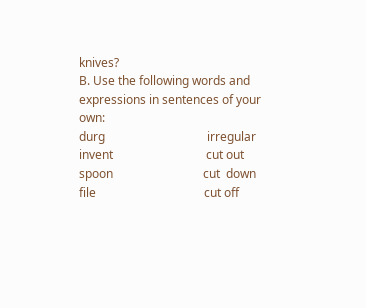knives?
B. Use the following words and expressions in sentences of your own:
durg                                  irregular
invent                               cut out
spoon                              cut  down
file                                    cut off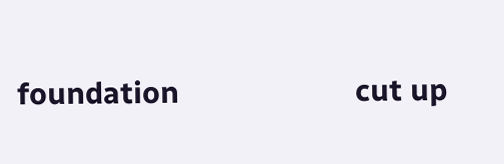foundation                      cut up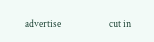advertise                        cut in